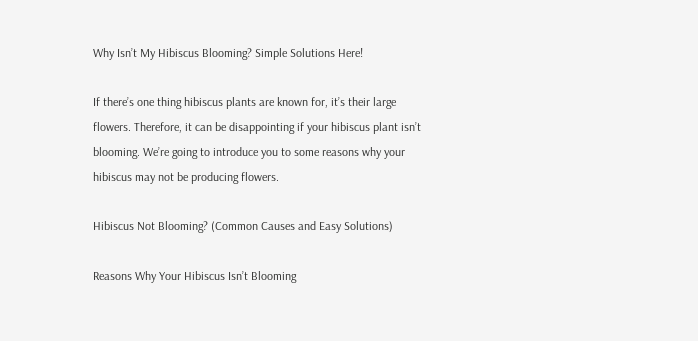Why Isn’t My Hibiscus Blooming? Simple Solutions Here!

If there’s one thing hibiscus plants are known for, it’s their large flowers. Therefore, it can be disappointing if your hibiscus plant isn’t blooming. We’re going to introduce you to some reasons why your hibiscus may not be producing flowers.

Hibiscus Not Blooming? (Common Causes and Easy Solutions)

Reasons Why Your Hibiscus Isn’t Blooming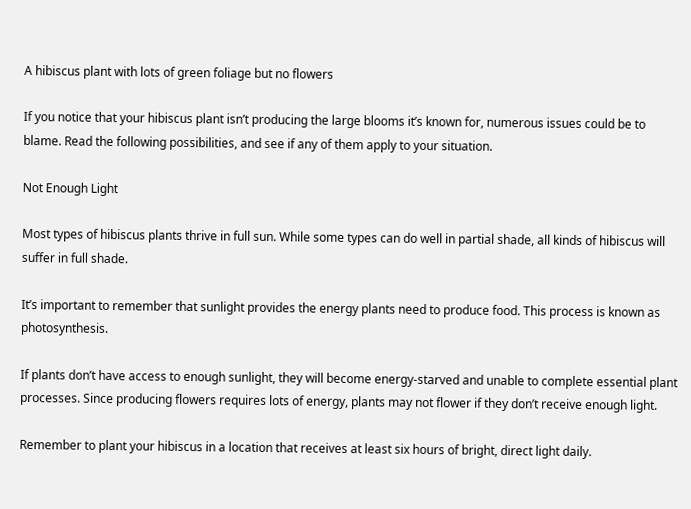A hibiscus plant with lots of green foliage but no flowers

If you notice that your hibiscus plant isn’t producing the large blooms it’s known for, numerous issues could be to blame. Read the following possibilities, and see if any of them apply to your situation.

Not Enough Light

Most types of hibiscus plants thrive in full sun. While some types can do well in partial shade, all kinds of hibiscus will suffer in full shade.

It’s important to remember that sunlight provides the energy plants need to produce food. This process is known as photosynthesis.

If plants don’t have access to enough sunlight, they will become energy-starved and unable to complete essential plant processes. Since producing flowers requires lots of energy, plants may not flower if they don’t receive enough light.

Remember to plant your hibiscus in a location that receives at least six hours of bright, direct light daily.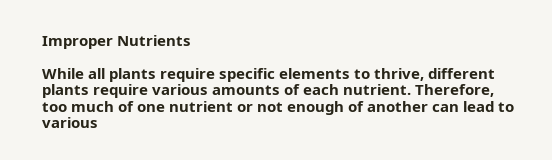Improper Nutrients

While all plants require specific elements to thrive, different plants require various amounts of each nutrient. Therefore, too much of one nutrient or not enough of another can lead to various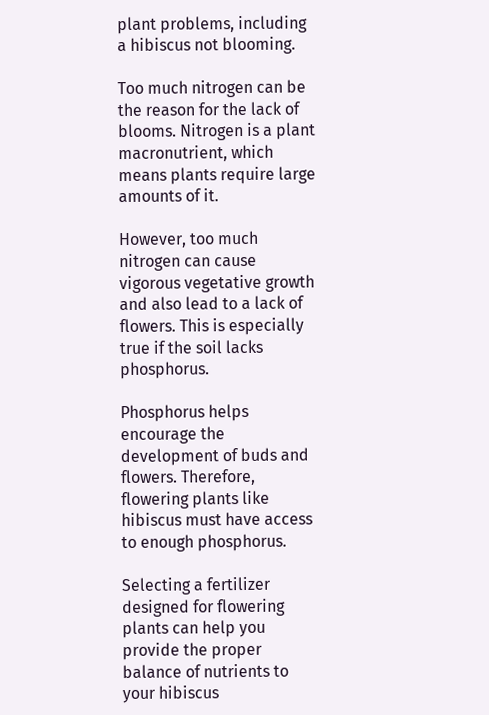plant problems, including a hibiscus not blooming.

Too much nitrogen can be the reason for the lack of blooms. Nitrogen is a plant macronutrient, which means plants require large amounts of it.

However, too much nitrogen can cause vigorous vegetative growth and also lead to a lack of flowers. This is especially true if the soil lacks phosphorus.

Phosphorus helps encourage the development of buds and flowers. Therefore, flowering plants like hibiscus must have access to enough phosphorus.

Selecting a fertilizer designed for flowering plants can help you provide the proper balance of nutrients to your hibiscus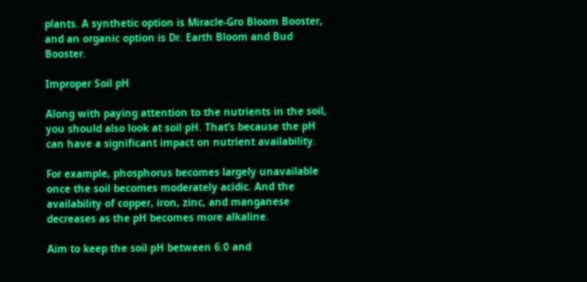plants. A synthetic option is Miracle-Gro Bloom Booster, and an organic option is Dr. Earth Bloom and Bud Booster.

Improper Soil pH

Along with paying attention to the nutrients in the soil, you should also look at soil pH. That’s because the pH can have a significant impact on nutrient availability.

For example, phosphorus becomes largely unavailable once the soil becomes moderately acidic. And the availability of copper, iron, zinc, and manganese decreases as the pH becomes more alkaline.

Aim to keep the soil pH between 6.0 and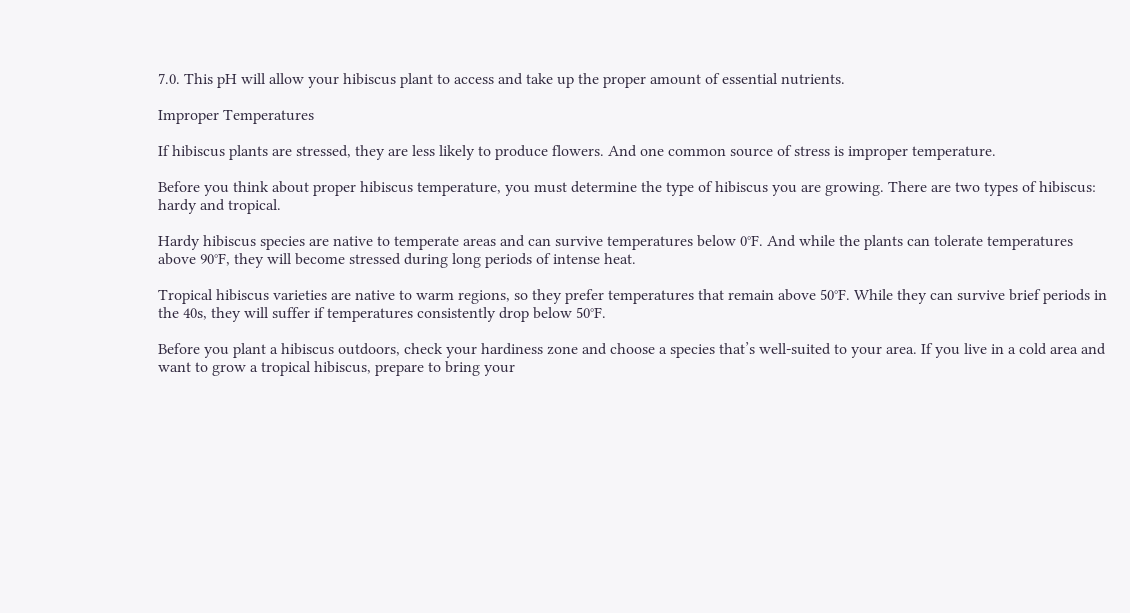7.0. This pH will allow your hibiscus plant to access and take up the proper amount of essential nutrients.

Improper Temperatures

If hibiscus plants are stressed, they are less likely to produce flowers. And one common source of stress is improper temperature.

Before you think about proper hibiscus temperature, you must determine the type of hibiscus you are growing. There are two types of hibiscus: hardy and tropical.

Hardy hibiscus species are native to temperate areas and can survive temperatures below 0°F. And while the plants can tolerate temperatures above 90°F, they will become stressed during long periods of intense heat.

Tropical hibiscus varieties are native to warm regions, so they prefer temperatures that remain above 50°F. While they can survive brief periods in the 40s, they will suffer if temperatures consistently drop below 50°F.

Before you plant a hibiscus outdoors, check your hardiness zone and choose a species that’s well-suited to your area. If you live in a cold area and want to grow a tropical hibiscus, prepare to bring your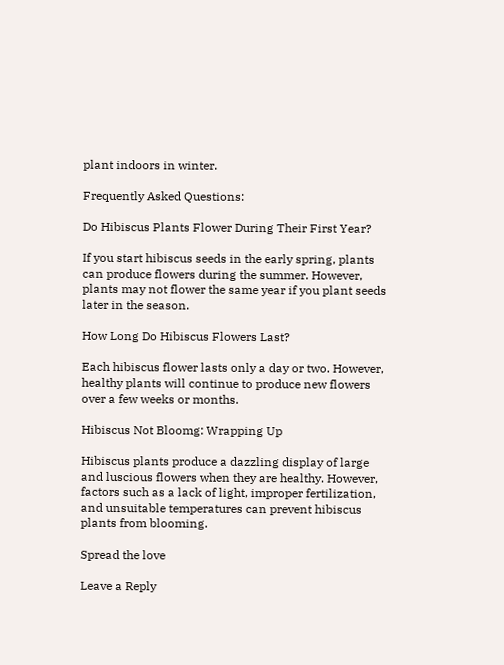plant indoors in winter.

Frequently Asked Questions:

Do Hibiscus Plants Flower During Their First Year?

If you start hibiscus seeds in the early spring, plants can produce flowers during the summer. However, plants may not flower the same year if you plant seeds later in the season.

How Long Do Hibiscus Flowers Last?

Each hibiscus flower lasts only a day or two. However, healthy plants will continue to produce new flowers over a few weeks or months.

Hibiscus Not Bloomg: Wrapping Up

Hibiscus plants produce a dazzling display of large and luscious flowers when they are healthy. However, factors such as a lack of light, improper fertilization, and unsuitable temperatures can prevent hibiscus plants from blooming.

Spread the love

Leave a Reply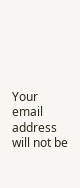Your email address will not be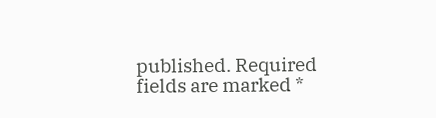published. Required fields are marked *